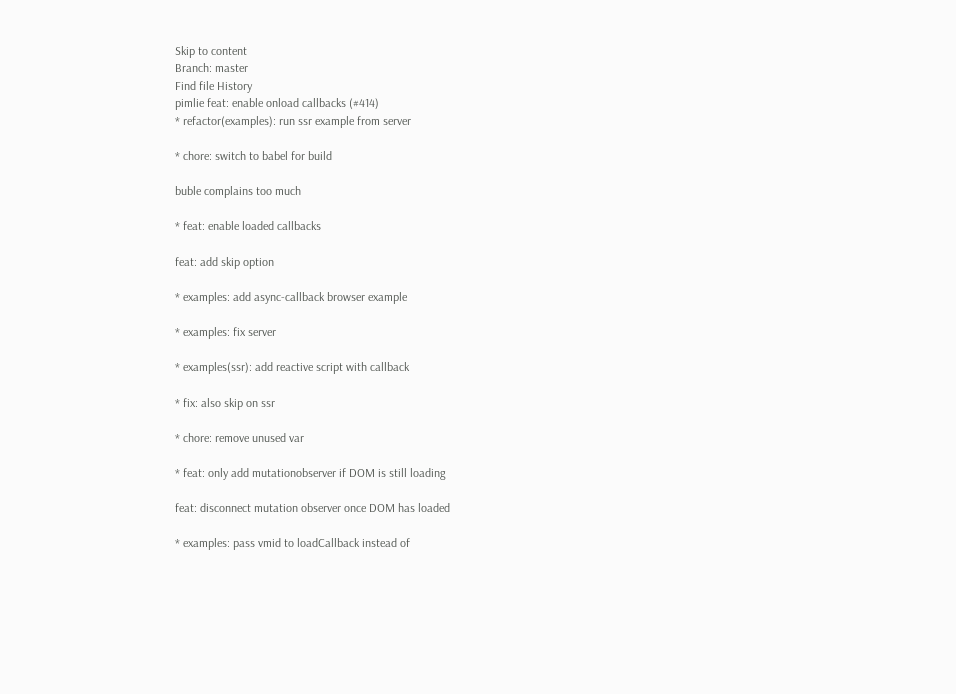Skip to content
Branch: master
Find file History
pimlie feat: enable onload callbacks (#414)
* refactor(examples): run ssr example from server

* chore: switch to babel for build

buble complains too much

* feat: enable loaded callbacks

feat: add skip option

* examples: add async-callback browser example

* examples: fix server

* examples(ssr): add reactive script with callback

* fix: also skip on ssr

* chore: remove unused var

* feat: only add mutationobserver if DOM is still loading

feat: disconnect mutation observer once DOM has loaded

* examples: pass vmid to loadCallback instead of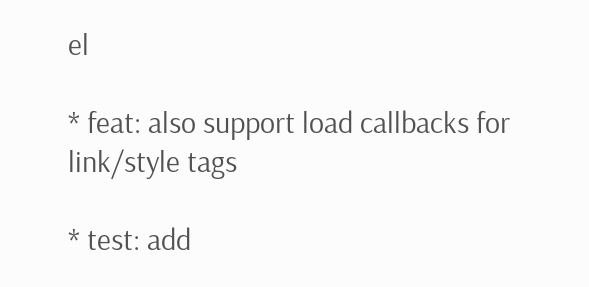el

* feat: also support load callbacks for link/style tags

* test: add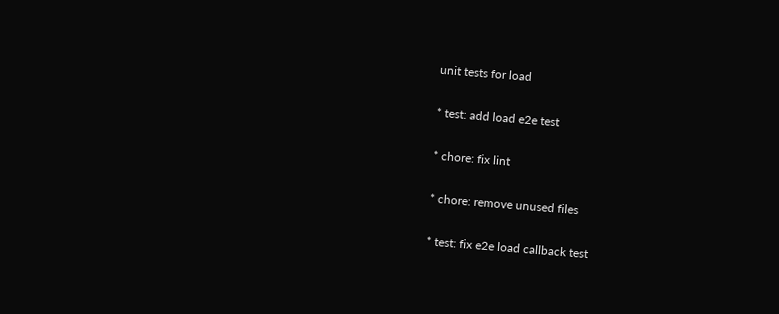unit tests for load

* test: add load e2e test

* chore: fix lint

* chore: remove unused files

* test: fix e2e load callback test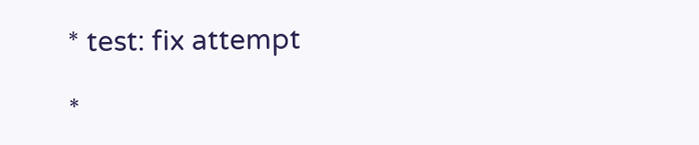* test: fix attempt

*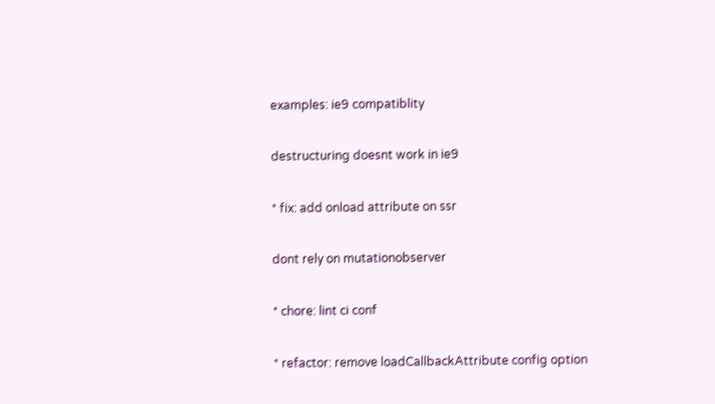examples: ie9 compatiblity

destructuring doesnt work in ie9

* fix: add onload attribute on ssr

dont rely on mutationobserver

* chore: lint ci conf

* refactor: remove loadCallbackAttribute config option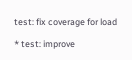test: fix coverage for load

* test: improve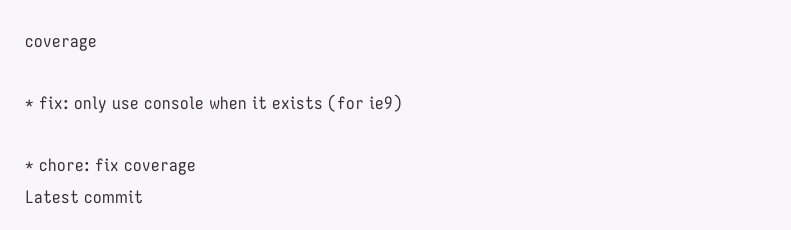coverage

* fix: only use console when it exists (for ie9)

* chore: fix coverage
Latest commit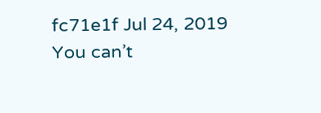fc71e1f Jul 24, 2019
You can’t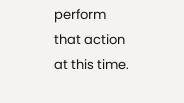perform that action at this time.